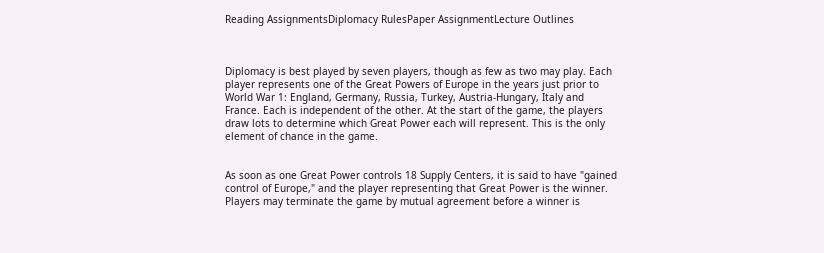Reading AssignmentsDiplomacy RulesPaper AssignmentLecture Outlines



Diplomacy is best played by seven players, though as few as two may play. Each player represents one of the Great Powers of Europe in the years just prior to World War 1: England, Germany, Russia, Turkey, Austria-Hungary, Italy and France. Each is independent of the other. At the start of the game, the players draw lots to determine which Great Power each will represent. This is the only element of chance in the game.


As soon as one Great Power controls 18 Supply Centers, it is said to have "gained control of Europe," and the player representing that Great Power is the winner. Players may terminate the game by mutual agreement before a winner is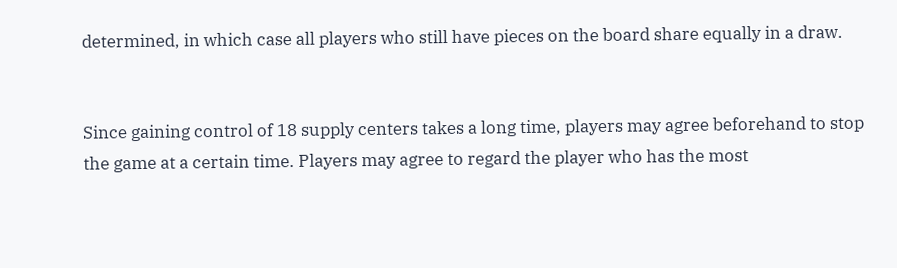determined, in which case all players who still have pieces on the board share equally in a draw.


Since gaining control of 18 supply centers takes a long time, players may agree beforehand to stop the game at a certain time. Players may agree to regard the player who has the most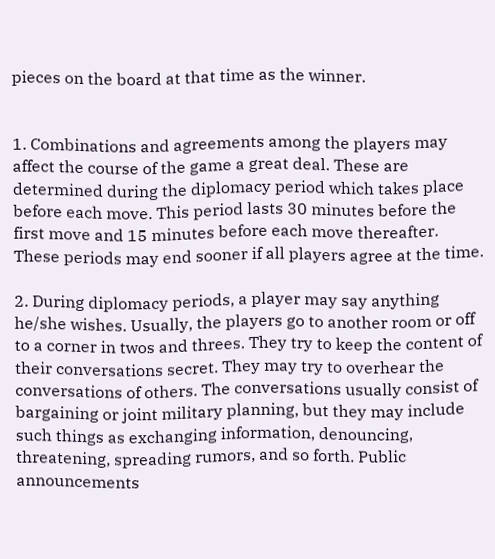pieces on the board at that time as the winner.


1. Combinations and agreements among the players may affect the course of the game a great deal. These are determined during the diplomacy period which takes place before each move. This period lasts 30 minutes before the first move and 15 minutes before each move thereafter. These periods may end sooner if all players agree at the time.

2. During diplomacy periods, a player may say anything he/she wishes. Usually, the players go to another room or off to a corner in twos and threes. They try to keep the content of their conversations secret. They may try to overhear the conversations of others. The conversations usually consist of bargaining or joint military planning, but they may include such things as exchanging information, denouncing, threatening, spreading rumors, and so forth. Public announcements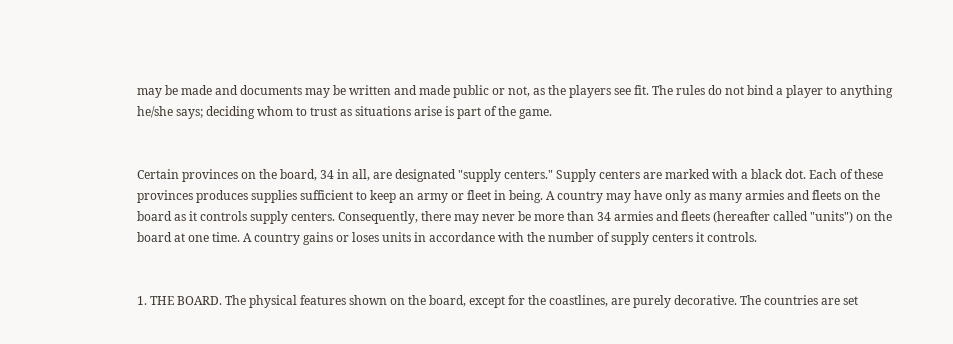may be made and documents may be written and made public or not, as the players see fit. The rules do not bind a player to anything he/she says; deciding whom to trust as situations arise is part of the game.


Certain provinces on the board, 34 in all, are designated "supply centers." Supply centers are marked with a black dot. Each of these provinces produces supplies sufficient to keep an army or fleet in being. A country may have only as many armies and fleets on the board as it controls supply centers. Consequently, there may never be more than 34 armies and fleets (hereafter called "units") on the board at one time. A country gains or loses units in accordance with the number of supply centers it controls.


1. THE BOARD. The physical features shown on the board, except for the coastlines, are purely decorative. The countries are set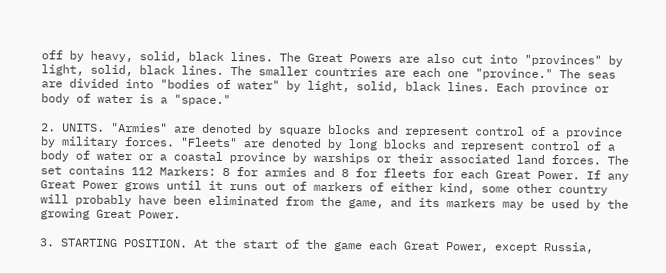off by heavy, solid, black lines. The Great Powers are also cut into "provinces" by light, solid, black lines. The smaller countries are each one "province." The seas are divided into "bodies of water" by light, solid, black lines. Each province or body of water is a "space."

2. UNITS. "Armies" are denoted by square blocks and represent control of a province by military forces. "Fleets" are denoted by long blocks and represent control of a body of water or a coastal province by warships or their associated land forces. The set contains 112 Markers: 8 for armies and 8 for fleets for each Great Power. If any Great Power grows until it runs out of markers of either kind, some other country will probably have been eliminated from the game, and its markers may be used by the growing Great Power.

3. STARTING POSITION. At the start of the game each Great Power, except Russia,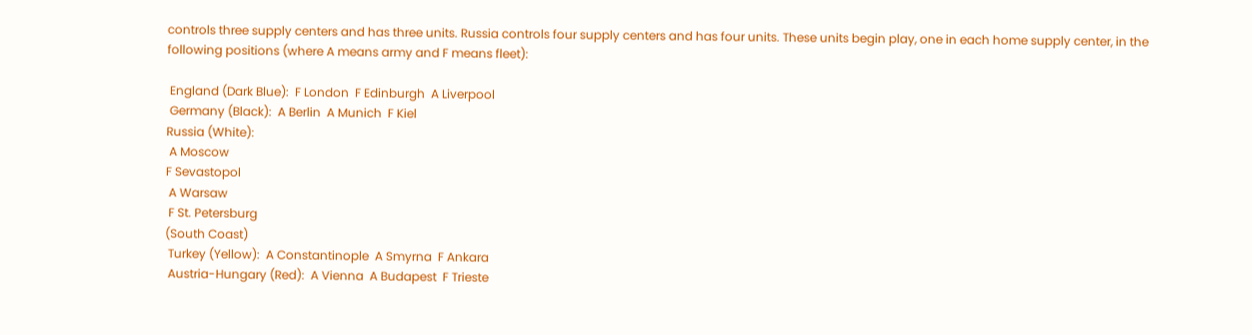controls three supply centers and has three units. Russia controls four supply centers and has four units. These units begin play, one in each home supply center, in the following positions (where A means army and F means fleet):

 England (Dark Blue):  F London  F Edinburgh  A Liverpool
 Germany (Black):  A Berlin  A Munich  F Kiel
Russia (White):
 A Moscow
F Sevastopol
 A Warsaw
 F St. Petersburg
(South Coast)
 Turkey (Yellow):  A Constantinople  A Smyrna  F Ankara
 Austria-Hungary (Red):  A Vienna  A Budapest  F Trieste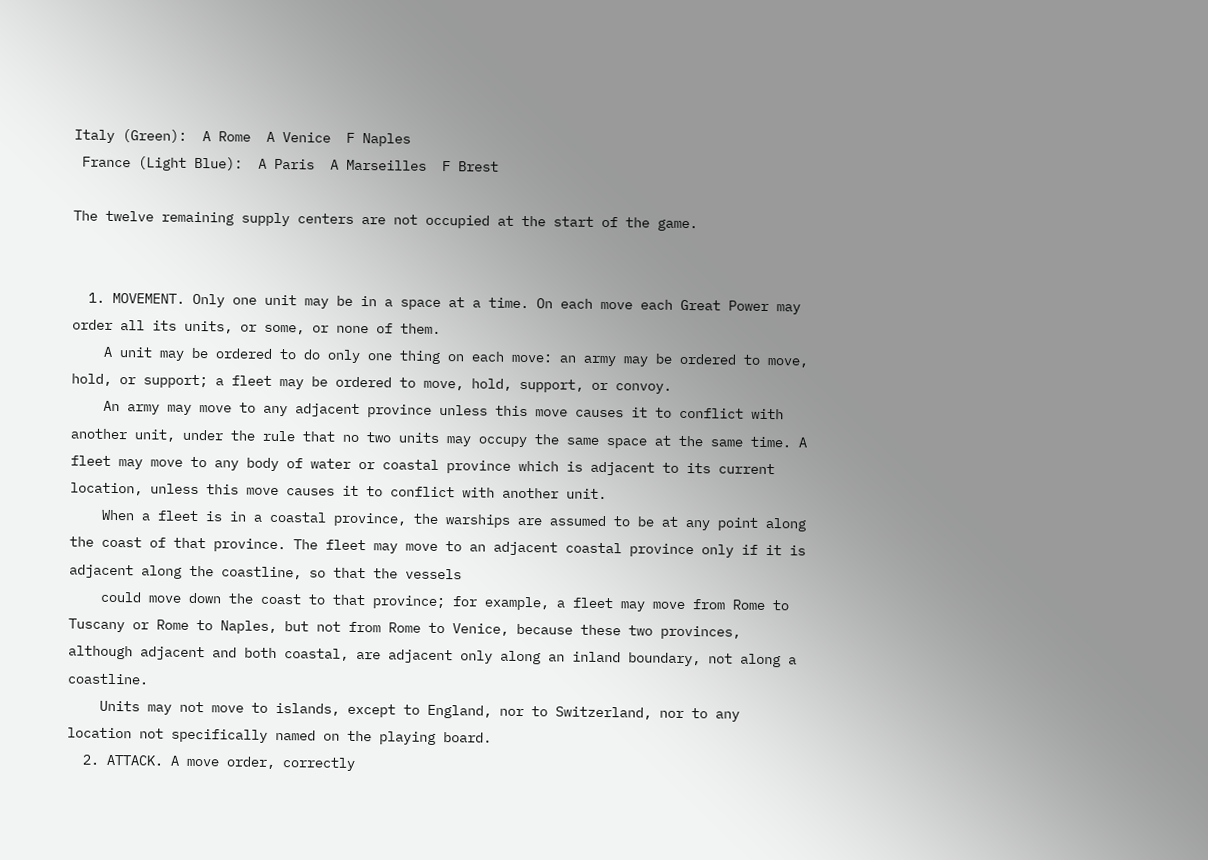Italy (Green):  A Rome  A Venice  F Naples
 France (Light Blue):  A Paris  A Marseilles  F Brest

The twelve remaining supply centers are not occupied at the start of the game.


  1. MOVEMENT. Only one unit may be in a space at a time. On each move each Great Power may order all its units, or some, or none of them.
    A unit may be ordered to do only one thing on each move: an army may be ordered to move, hold, or support; a fleet may be ordered to move, hold, support, or convoy.
    An army may move to any adjacent province unless this move causes it to conflict with another unit, under the rule that no two units may occupy the same space at the same time. A fleet may move to any body of water or coastal province which is adjacent to its current location, unless this move causes it to conflict with another unit.
    When a fleet is in a coastal province, the warships are assumed to be at any point along the coast of that province. The fleet may move to an adjacent coastal province only if it is adjacent along the coastline, so that the vessels
    could move down the coast to that province; for example, a fleet may move from Rome to Tuscany or Rome to Naples, but not from Rome to Venice, because these two provinces, although adjacent and both coastal, are adjacent only along an inland boundary, not along a coastline.
    Units may not move to islands, except to England, nor to Switzerland, nor to any location not specifically named on the playing board.
  2. ATTACK. A move order, correctly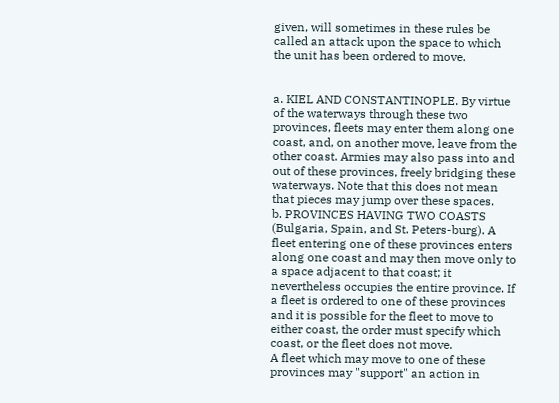given, will sometimes in these rules be called an attack upon the space to which the unit has been ordered to move.


a. KIEL AND CONSTANTINOPLE. By virtue of the waterways through these two provinces, fleets may enter them along one coast, and, on another move, leave from the other coast. Armies may also pass into and out of these provinces, freely bridging these waterways. Note that this does not mean that pieces may jump over these spaces.
b. PROVINCES HAVING TWO COASTS (Bulgaria, Spain, and St. Peters-burg). A fleet entering one of these provinces enters along one coast and may then move only to a space adjacent to that coast; it nevertheless occupies the entire province. If a fleet is ordered to one of these provinces and it is possible for the fleet to move to either coast, the order must specify which coast, or the fleet does not move.
A fleet which may move to one of these provinces may "support" an action in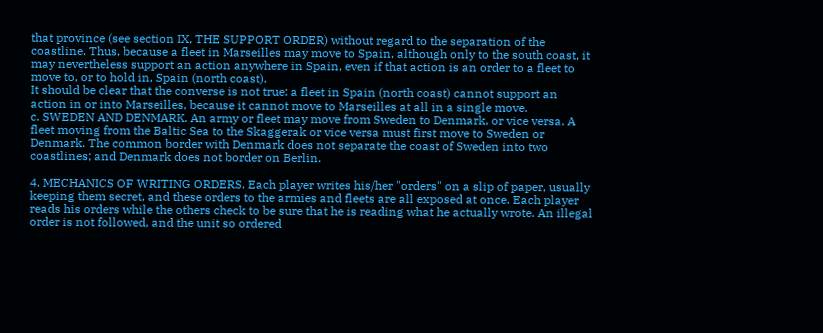that province (see section IX, THE SUPPORT ORDER) without regard to the separation of the coastline. Thus, because a fleet in Marseilles may move to Spain, although only to the south coast, it may nevertheless support an action anywhere in Spain, even if that action is an order to a fleet to move to, or to hold in, Spain (north coast).
It should be clear that the converse is not true: a fleet in Spain (north coast) cannot support an action in or into Marseilles, because it cannot move to Marseilles at all in a single move.
c. SWEDEN AND DENMARK. An army or fleet may move from Sweden to Denmark, or vice versa. A fleet moving from the Baltic Sea to the Skaggerak or vice versa must first move to Sweden or Denmark. The common border with Denmark does not separate the coast of Sweden into two coastlines; and Denmark does not border on Berlin.

4. MECHANICS OF WRITING ORDERS. Each player writes his/her "orders" on a slip of paper, usually keeping them secret, and these orders to the armies and fleets are all exposed at once. Each player reads his orders while the others check to be sure that he is reading what he actually wrote. An illegal order is not followed, and the unit so ordered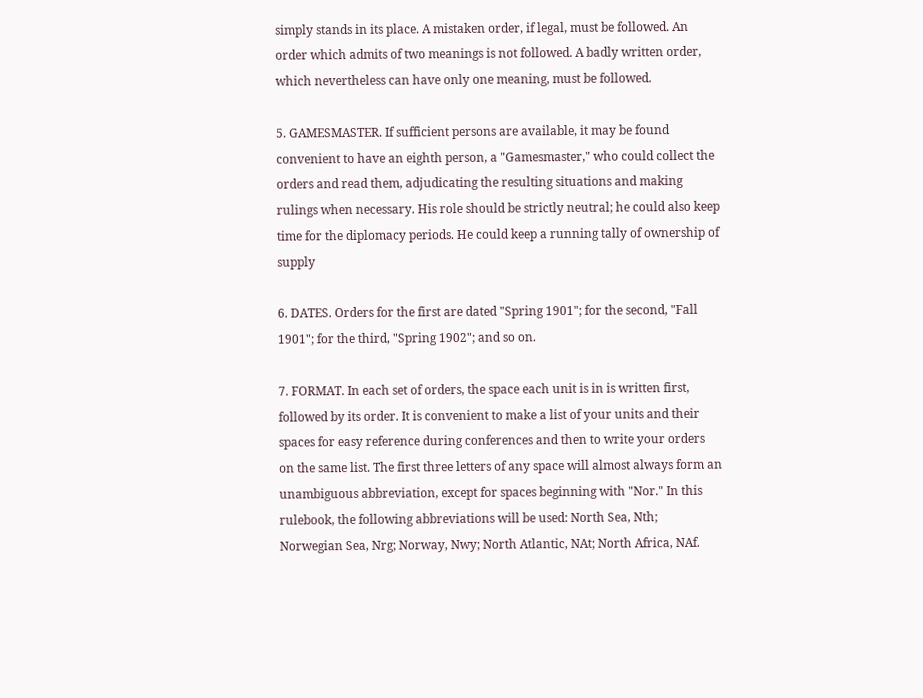simply stands in its place. A mistaken order, if legal, must be followed. An order which admits of two meanings is not followed. A badly written order, which nevertheless can have only one meaning, must be followed.

5. GAMESMASTER. If sufficient persons are available, it may be found convenient to have an eighth person, a "Gamesmaster," who could collect the orders and read them, adjudicating the resulting situations and making rulings when necessary. His role should be strictly neutral; he could also keep time for the diplomacy periods. He could keep a running tally of ownership of supply

6. DATES. Orders for the first are dated "Spring 1901"; for the second, "Fall 1901"; for the third, "Spring 1902"; and so on.

7. FORMAT. In each set of orders, the space each unit is in is written first, followed by its order. It is convenient to make a list of your units and their spaces for easy reference during conferences and then to write your orders on the same list. The first three letters of any space will almost always form an unambiguous abbreviation, except for spaces beginning with "Nor." In this rulebook, the following abbreviations will be used: North Sea, Nth; Norwegian Sea, Nrg; Norway, Nwy; North Atlantic, NAt; North Africa, NAf.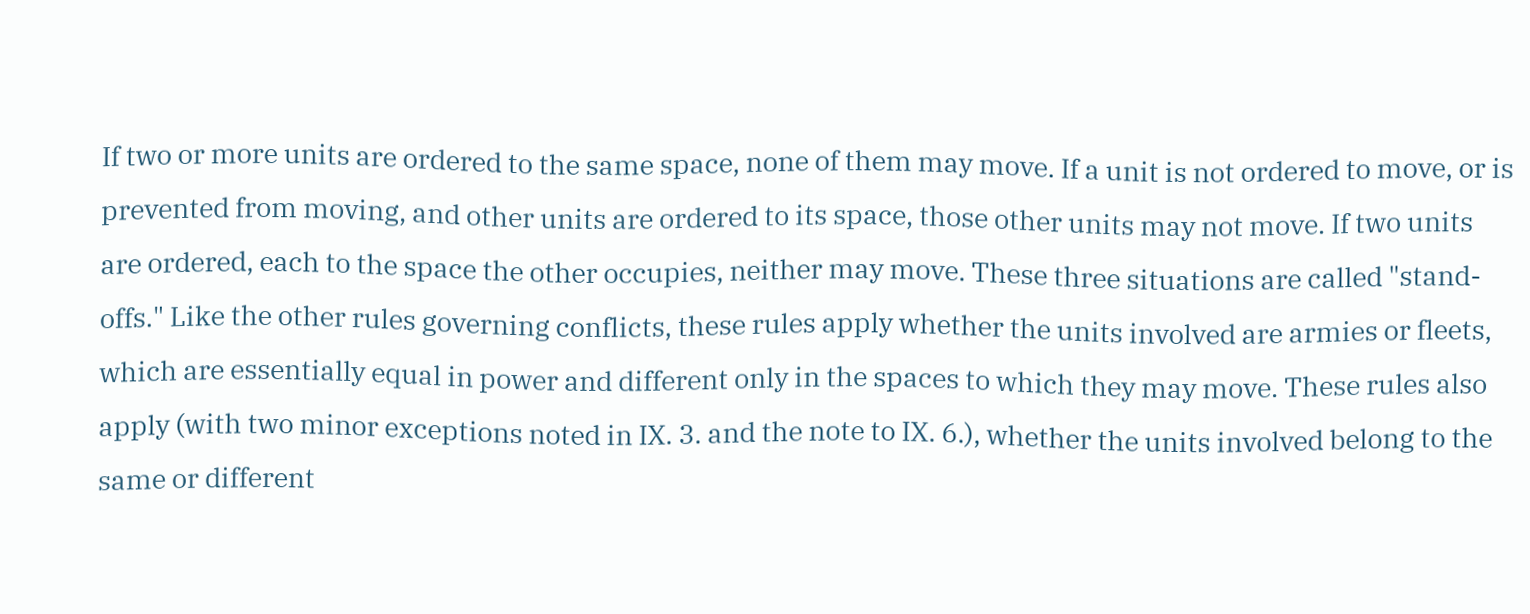If two or more units are ordered to the same space, none of them may move. If a unit is not ordered to move, or is prevented from moving, and other units are ordered to its space, those other units may not move. If two units are ordered, each to the space the other occupies, neither may move. These three situations are called "stand-offs." Like the other rules governing conflicts, these rules apply whether the units involved are armies or fleets, which are essentially equal in power and different only in the spaces to which they may move. These rules also apply (with two minor exceptions noted in IX. 3. and the note to IX. 6.), whether the units involved belong to the same or different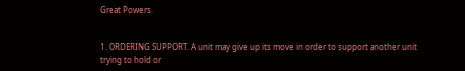Great Powers.


1. ORDERING SUPPORT. A unit may give up its move in order to support another unit trying to hold or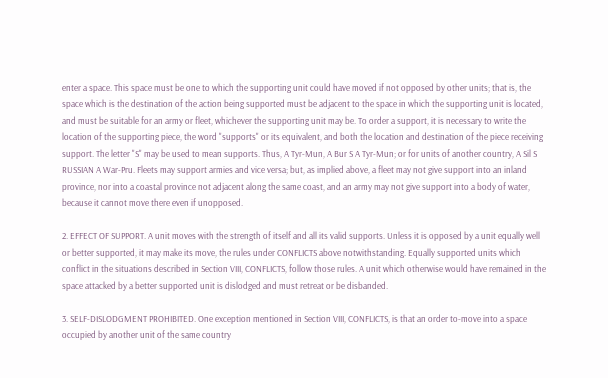enter a space. This space must be one to which the supporting unit could have moved if not opposed by other units; that is, the space which is the destination of the action being supported must be adjacent to the space in which the supporting unit is located, and must be suitable for an army or fleet, whichever the supporting unit may be. To order a support, it is necessary to write the location of the supporting piece, the word "supports" or its equivalent, and both the location and destination of the piece receiving support. The letter "S" may be used to mean supports. Thus, A Tyr-Mun, A Bur S A Tyr-Mun; or for units of another country, A Sil S RUSSIAN A War-Pru. Fleets may support armies and vice versa; but, as implied above, a fleet may not give support into an inland province, nor into a coastal province not adjacent along the same coast, and an army may not give support into a body of water, because it cannot move there even if unopposed.

2. EFFECT OF SUPPORT. A unit moves with the strength of itself and all its valid supports. Unless it is opposed by a unit equally well or better supported, it may make its move, the rules under CONFLICTS above notwithstanding. Equally supported units which conflict in the situations described in Section VIII, CONFLICTS, follow those rules. A unit which otherwise would have remained in the space attacked by a better supported unit is dislodged and must retreat or be disbanded.

3. SELF-DISLODGMENT PROHIBITED. One exception mentioned in Section VIII, CONFLICTS, is that an order to-move into a space occupied by another unit of the same country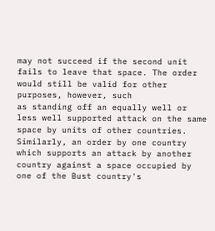may not succeed if the second unit fails to leave that space. The order would still be valid for other purposes, however, such
as standing off an equally well or less well supported attack on the same space by units of other countries. Similarly, an order by one country which supports an attack by another country against a space occupied by one of the Bust country's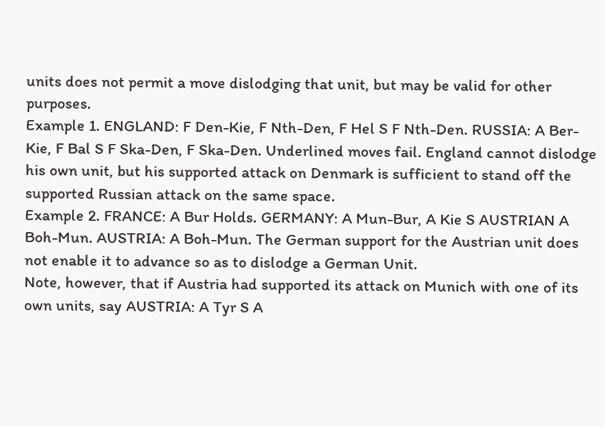units does not permit a move dislodging that unit, but may be valid for other purposes.
Example 1. ENGLAND: F Den-Kie, F Nth-Den, F Hel S F Nth-Den. RUSSIA: A Ber-Kie, F Bal S F Ska-Den, F Ska-Den. Underlined moves fail. England cannot dislodge his own unit, but his supported attack on Denmark is sufficient to stand off the supported Russian attack on the same space.
Example 2. FRANCE: A Bur Holds. GERMANY: A Mun-Bur, A Kie S AUSTRIAN A Boh-Mun. AUSTRIA: A Boh-Mun. The German support for the Austrian unit does not enable it to advance so as to dislodge a German Unit.
Note, however, that if Austria had supported its attack on Munich with one of its own units, say AUSTRIA: A Tyr S A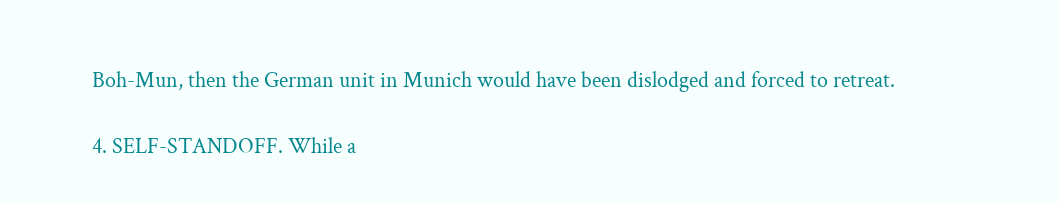Boh-Mun, then the German unit in Munich would have been dislodged and forced to retreat.

4. SELF-STANDOFF. While a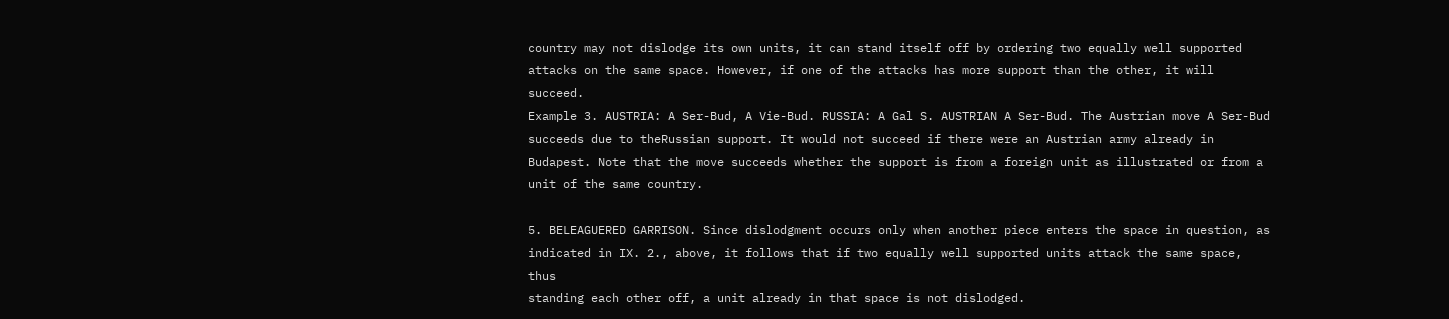country may not dislodge its own units, it can stand itself off by ordering two equally well supported attacks on the same space. However, if one of the attacks has more support than the other, it will succeed.
Example 3. AUSTRIA: A Ser-Bud, A Vie-Bud. RUSSIA: A Gal S. AUSTRIAN A Ser-Bud. The Austrian move A Ser-Bud succeeds due to theRussian support. It would not succeed if there were an Austrian army already in Budapest. Note that the move succeeds whether the support is from a foreign unit as illustrated or from a unit of the same country.

5. BELEAGUERED GARRISON. Since dislodgment occurs only when another piece enters the space in question, as indicated in IX. 2., above, it follows that if two equally well supported units attack the same space, thus
standing each other off, a unit already in that space is not dislodged.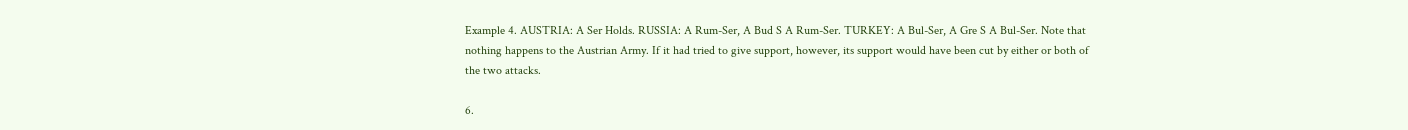Example 4. AUSTRIA: A Ser Holds. RUSSIA: A Rum-Ser, A Bud S A Rum-Ser. TURKEY: A Bul-Ser, A Gre S A Bul-Ser. Note that nothing happens to the Austrian Army. If it had tried to give support, however, its support would have been cut by either or both of the two attacks.

6.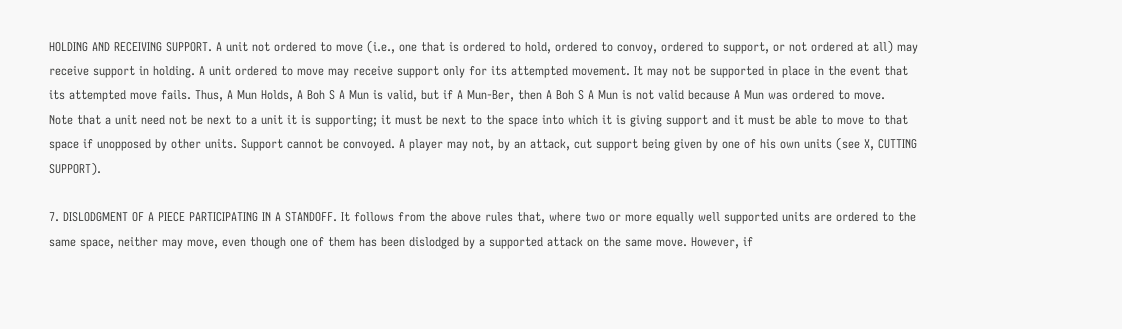HOLDING AND RECEIVING SUPPORT. A unit not ordered to move (i.e., one that is ordered to hold, ordered to convoy, ordered to support, or not ordered at all) may receive support in holding. A unit ordered to move may receive support only for its attempted movement. It may not be supported in place in the event that its attempted move fails. Thus, A Mun Holds, A Boh S A Mun is valid, but if A Mun-Ber, then A Boh S A Mun is not valid because A Mun was ordered to move.
Note that a unit need not be next to a unit it is supporting; it must be next to the space into which it is giving support and it must be able to move to that space if unopposed by other units. Support cannot be convoyed. A player may not, by an attack, cut support being given by one of his own units (see X, CUTTING SUPPORT).

7. DISLODGMENT OF A PIECE PARTICIPATING IN A STANDOFF. It follows from the above rules that, where two or more equally well supported units are ordered to the same space, neither may move, even though one of them has been dislodged by a supported attack on the same move. However, if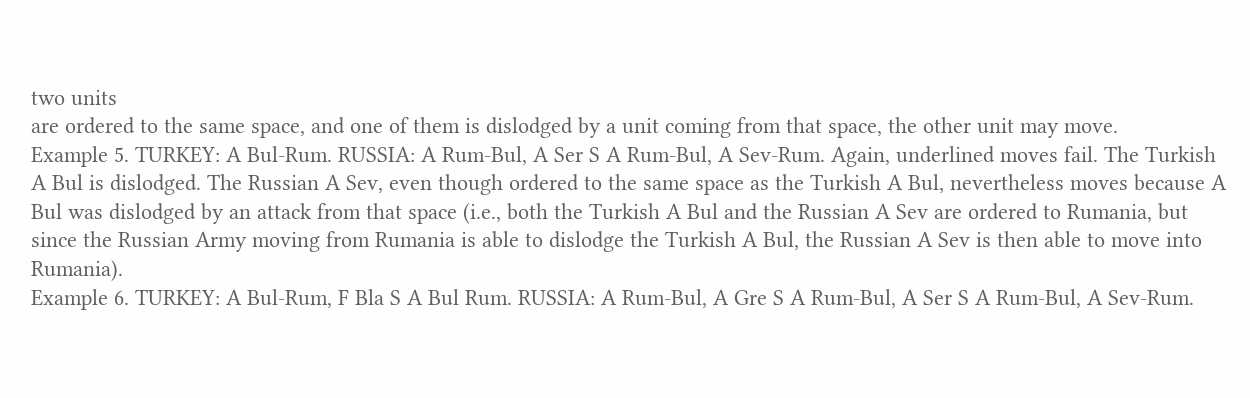two units
are ordered to the same space, and one of them is dislodged by a unit coming from that space, the other unit may move.
Example 5. TURKEY: A Bul-Rum. RUSSIA: A Rum-Bul, A Ser S A Rum-Bul, A Sev-Rum. Again, underlined moves fail. The Turkish A Bul is dislodged. The Russian A Sev, even though ordered to the same space as the Turkish A Bul, nevertheless moves because A Bul was dislodged by an attack from that space (i.e., both the Turkish A Bul and the Russian A Sev are ordered to Rumania, but since the Russian Army moving from Rumania is able to dislodge the Turkish A Bul, the Russian A Sev is then able to move into Rumania).
Example 6. TURKEY: A Bul-Rum, F Bla S A Bul Rum. RUSSIA: A Rum-Bul, A Gre S A Rum-Bul, A Ser S A Rum-Bul, A Sev-Rum.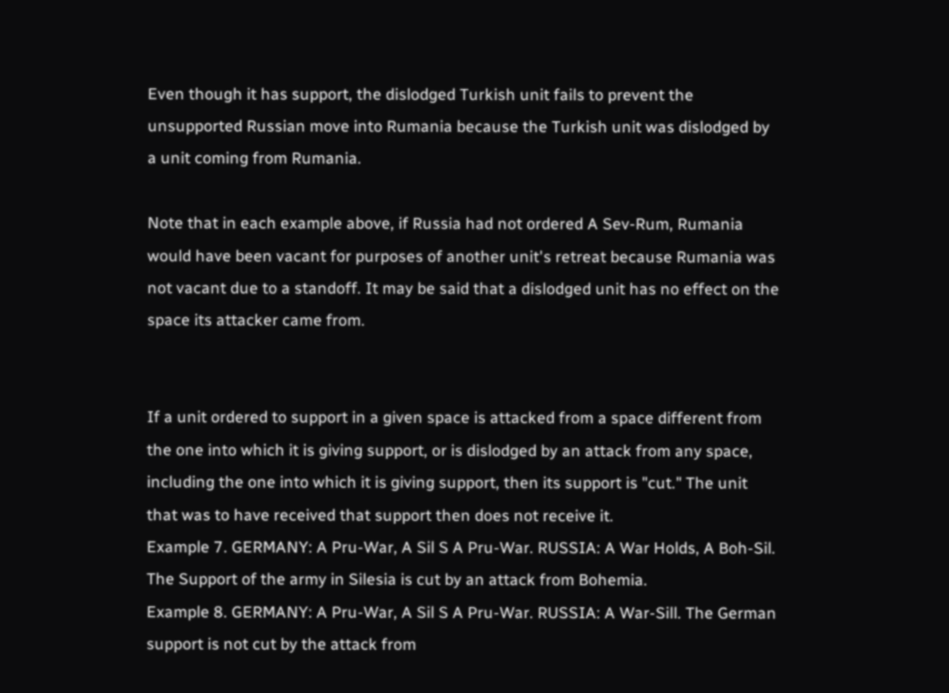Even though it has support, the dislodged Turkish unit fails to prevent the unsupported Russian move into Rumania because the Turkish unit was dislodged by a unit coming from Rumania.

Note that in each example above, if Russia had not ordered A Sev-Rum, Rumania would have been vacant for purposes of another unit's retreat because Rumania was not vacant due to a standoff. It may be said that a dislodged unit has no effect on the space its attacker came from.


If a unit ordered to support in a given space is attacked from a space different from the one into which it is giving support, or is dislodged by an attack from any space, including the one into which it is giving support, then its support is "cut." The unit that was to have received that support then does not receive it.
Example 7. GERMANY: A Pru-War, A Sil S A Pru-War. RUSSIA: A War Holds, A Boh-Sil. The Support of the army in Silesia is cut by an attack from Bohemia.
Example 8. GERMANY: A Pru-War, A Sil S A Pru-War. RUSSIA: A War-Sill. The German support is not cut by the attack from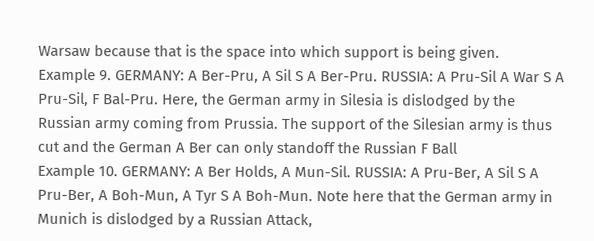Warsaw because that is the space into which support is being given.
Example 9. GERMANY: A Ber-Pru, A Sil S A Ber-Pru. RUSSIA: A Pru-Sil A War S A Pru-Sil, F Bal-Pru. Here, the German army in Silesia is dislodged by the Russian army coming from Prussia. The support of the Silesian army is thus cut and the German A Ber can only standoff the Russian F Ball
Example 10. GERMANY: A Ber Holds, A Mun-Sil. RUSSIA: A Pru-Ber, A Sil S A Pru-Ber, A Boh-Mun, A Tyr S A Boh-Mun. Note here that the German army in Munich is dislodged by a Russian Attack,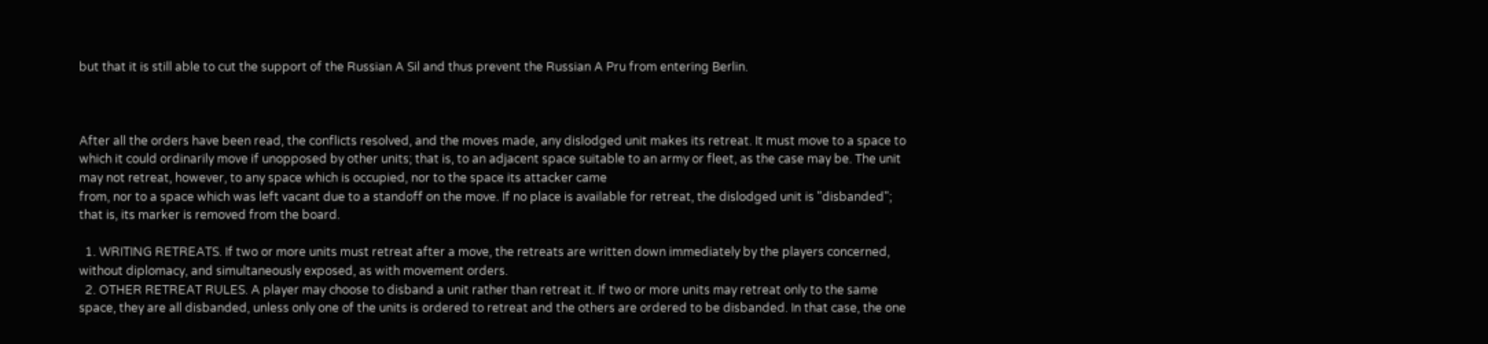but that it is still able to cut the support of the Russian A Sil and thus prevent the Russian A Pru from entering Berlin.



After all the orders have been read, the conflicts resolved, and the moves made, any dislodged unit makes its retreat. It must move to a space to which it could ordinarily move if unopposed by other units; that is, to an adjacent space suitable to an army or fleet, as the case may be. The unit may not retreat, however, to any space which is occupied, nor to the space its attacker came
from, nor to a space which was left vacant due to a standoff on the move. If no place is available for retreat, the dislodged unit is "disbanded"; that is, its marker is removed from the board.

  1. WRITING RETREATS. If two or more units must retreat after a move, the retreats are written down immediately by the players concerned, without diplomacy, and simultaneously exposed, as with movement orders.
  2. OTHER RETREAT RULES. A player may choose to disband a unit rather than retreat it. If two or more units may retreat only to the same space, they are all disbanded, unless only one of the units is ordered to retreat and the others are ordered to be disbanded. In that case, the one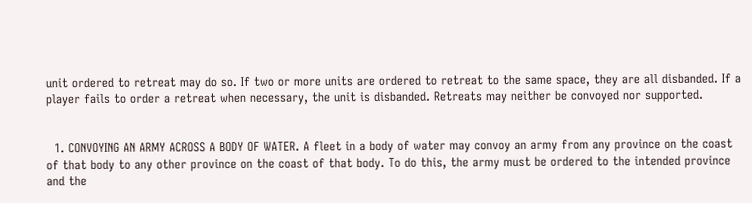unit ordered to retreat may do so. If two or more units are ordered to retreat to the same space, they are all disbanded. If a player fails to order a retreat when necessary, the unit is disbanded. Retreats may neither be convoyed nor supported.


  1. CONVOYING AN ARMY ACROSS A BODY OF WATER. A fleet in a body of water may convoy an army from any province on the coast of that body to any other province on the coast of that body. To do this, the army must be ordered to the intended province and the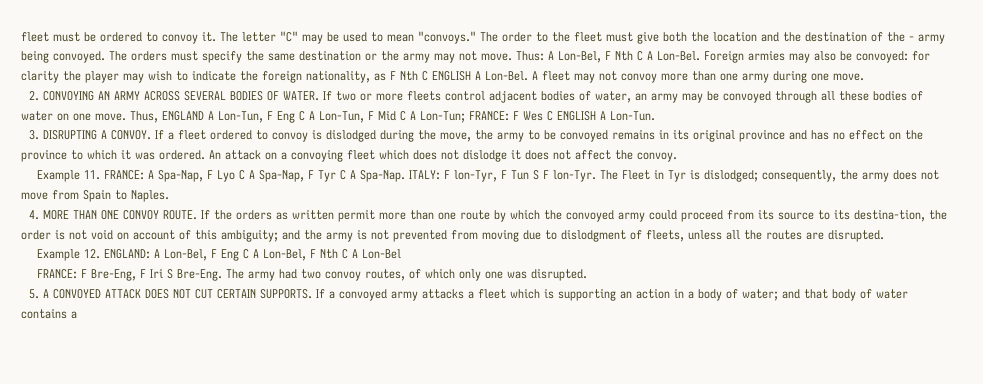fleet must be ordered to convoy it. The letter "C" may be used to mean "convoys." The order to the fleet must give both the location and the destination of the - army being convoyed. The orders must specify the same destination or the army may not move. Thus: A Lon-Bel, F Nth C A Lon-Bel. Foreign armies may also be convoyed: for clarity the player may wish to indicate the foreign nationality, as F Nth C ENGLISH A Lon-Bel. A fleet may not convoy more than one army during one move.
  2. CONVOYING AN ARMY ACROSS SEVERAL BODIES OF WATER. If two or more fleets control adjacent bodies of water, an army may be convoyed through all these bodies of water on one move. Thus, ENGLAND A Lon-Tun, F Eng C A Lon-Tun, F Mid C A Lon-Tun; FRANCE: F Wes C ENGLISH A Lon-Tun.
  3. DISRUPTING A CONVOY. If a fleet ordered to convoy is dislodged during the move, the army to be convoyed remains in its original province and has no effect on the province to which it was ordered. An attack on a convoying fleet which does not dislodge it does not affect the convoy.
    Example 11. FRANCE: A Spa-Nap, F Lyo C A Spa-Nap, F Tyr C A Spa-Nap. ITALY: F lon-Tyr, F Tun S F lon-Tyr. The Fleet in Tyr is dislodged; consequently, the army does not move from Spain to Naples.
  4. MORE THAN ONE CONVOY ROUTE. If the orders as written permit more than one route by which the convoyed army could proceed from its source to its destina-tion, the order is not void on account of this ambiguity; and the army is not prevented from moving due to dislodgment of fleets, unless all the routes are disrupted.
    Example 12. ENGLAND: A Lon-Bel, F Eng C A Lon-Bel, F Nth C A Lon-Bel
    FRANCE: F Bre-Eng, F Iri S Bre-Eng. The army had two convoy routes, of which only one was disrupted.
  5. A CONVOYED ATTACK DOES NOT CUT CERTAIN SUPPORTS. If a convoyed army attacks a fleet which is supporting an action in a body of water; and that body of water contains a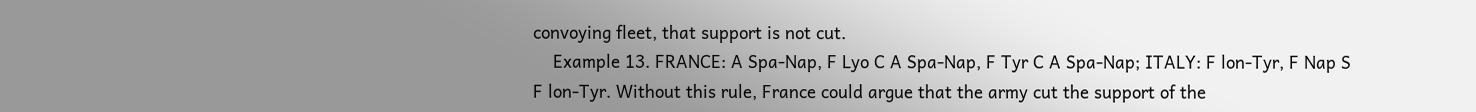convoying fleet, that support is not cut.
    Example 13. FRANCE: A Spa-Nap, F Lyo C A Spa-Nap, F Tyr C A Spa-Nap; ITALY: F lon-Tyr, F Nap S F lon-Tyr. Without this rule, France could argue that the army cut the support of the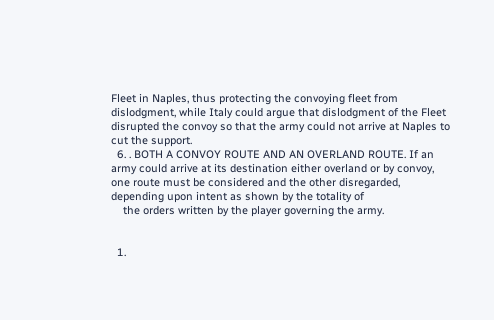Fleet in Naples, thus protecting the convoying fleet from dislodgment, while Italy could argue that dislodgment of the Fleet disrupted the convoy so that the army could not arrive at Naples to cut the support.
  6. . BOTH A CONVOY ROUTE AND AN OVERLAND ROUTE. If an army could arrive at its destination either overland or by convoy, one route must be considered and the other disregarded, depending upon intent as shown by the totality of
    the orders written by the player governing the army.


  1.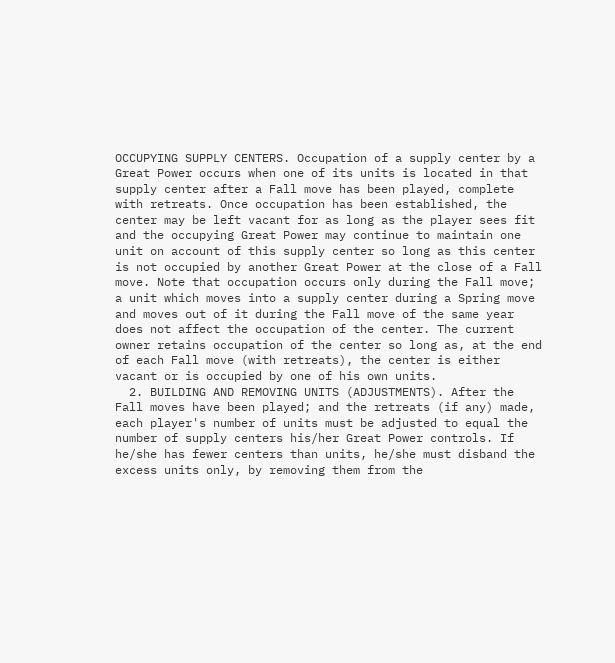OCCUPYING SUPPLY CENTERS. Occupation of a supply center by a Great Power occurs when one of its units is located in that supply center after a Fall move has been played, complete with retreats. Once occupation has been established, the center may be left vacant for as long as the player sees fit and the occupying Great Power may continue to maintain one unit on account of this supply center so long as this center is not occupied by another Great Power at the close of a Fall move. Note that occupation occurs only during the Fall move; a unit which moves into a supply center during a Spring move and moves out of it during the Fall move of the same year does not affect the occupation of the center. The current owner retains occupation of the center so long as, at the end of each Fall move (with retreats), the center is either vacant or is occupied by one of his own units.
  2. BUILDING AND REMOVING UNITS (ADJUSTMENTS). After the Fall moves have been played; and the retreats (if any) made, each player's number of units must be adjusted to equal the number of supply centers his/her Great Power controls. If he/she has fewer centers than units, he/she must disband the excess units only, by removing them from the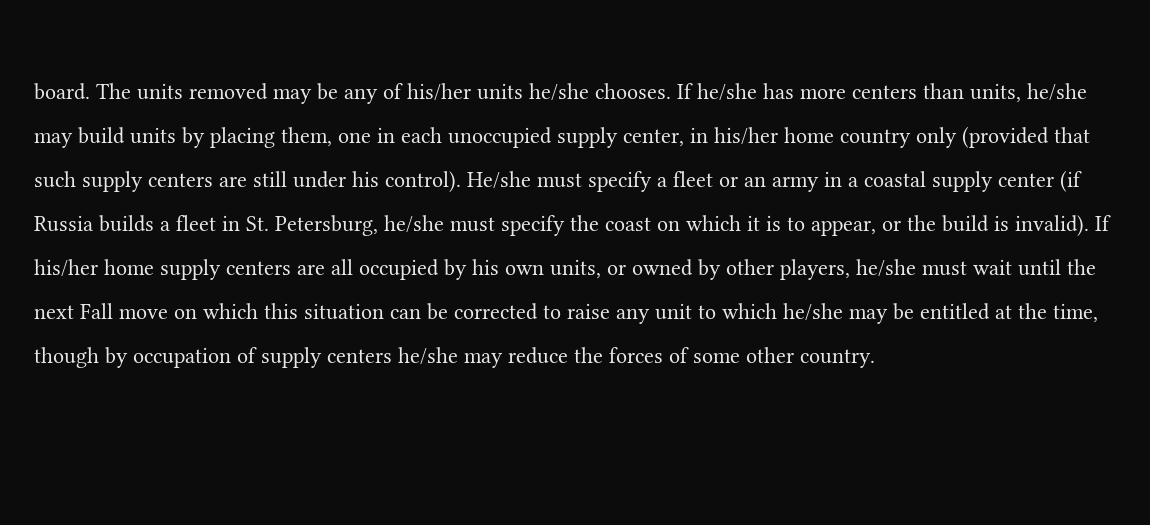board. The units removed may be any of his/her units he/she chooses. If he/she has more centers than units, he/she may build units by placing them, one in each unoccupied supply center, in his/her home country only (provided that such supply centers are still under his control). He/she must specify a fleet or an army in a coastal supply center (if Russia builds a fleet in St. Petersburg, he/she must specify the coast on which it is to appear, or the build is invalid). If his/her home supply centers are all occupied by his own units, or owned by other players, he/she must wait until the next Fall move on which this situation can be corrected to raise any unit to which he/she may be entitled at the time, though by occupation of supply centers he/she may reduce the forces of some other country.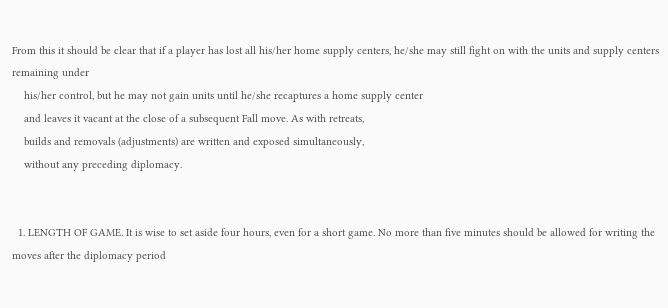From this it should be clear that if a player has lost all his/her home supply centers, he/she may still fight on with the units and supply centers remaining under
    his/her control, but he may not gain units until he/she recaptures a home supply center
    and leaves it vacant at the close of a subsequent Fall move. As with retreats,
    builds and removals (adjustments) are written and exposed simultaneously,
    without any preceding diplomacy.


  1. LENGTH OF GAME. It is wise to set aside four hours, even for a short game. No more than five minutes should be allowed for writing the moves after the diplomacy period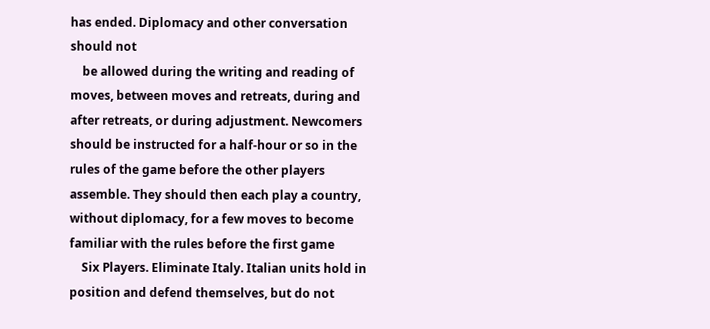has ended. Diplomacy and other conversation should not
    be allowed during the writing and reading of moves, between moves and retreats, during and after retreats, or during adjustment. Newcomers should be instructed for a half-hour or so in the rules of the game before the other players assemble. They should then each play a country, without diplomacy, for a few moves to become familiar with the rules before the first game
    Six Players. Eliminate Italy. Italian units hold in position and defend themselves, but do not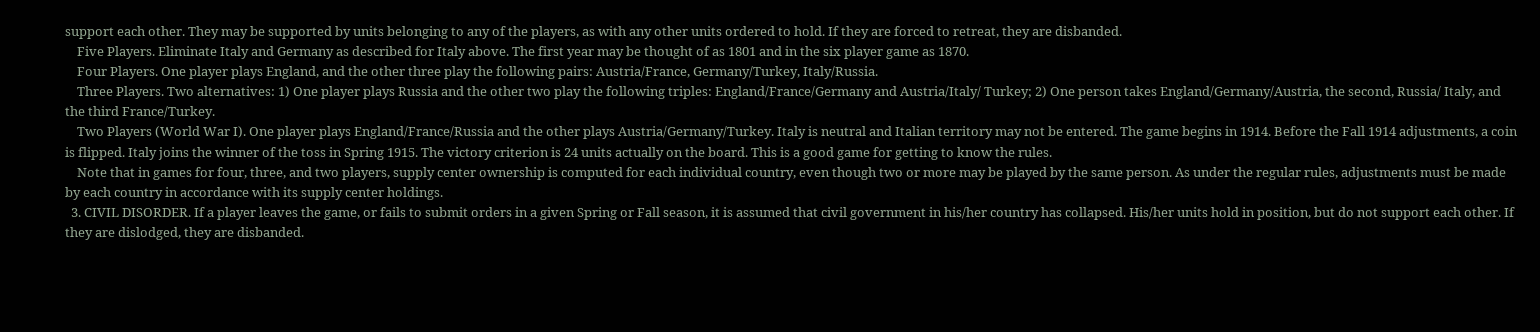support each other. They may be supported by units belonging to any of the players, as with any other units ordered to hold. If they are forced to retreat, they are disbanded.
    Five Players. Eliminate Italy and Germany as described for Italy above. The first year may be thought of as 1801 and in the six player game as 1870.
    Four Players. One player plays England, and the other three play the following pairs: Austria/France, Germany/Turkey, Italy/Russia.
    Three Players. Two alternatives: 1) One player plays Russia and the other two play the following triples: England/France/Germany and Austria/Italy/ Turkey; 2) One person takes England/Germany/Austria, the second, Russia/ Italy, and the third France/Turkey.
    Two Players (World War I). One player plays England/France/Russia and the other plays Austria/Germany/Turkey. Italy is neutral and Italian territory may not be entered. The game begins in 1914. Before the Fall 1914 adjustments, a coin is flipped. Italy joins the winner of the toss in Spring 1915. The victory criterion is 24 units actually on the board. This is a good game for getting to know the rules.
    Note that in games for four, three, and two players, supply center ownership is computed for each individual country, even though two or more may be played by the same person. As under the regular rules, adjustments must be made by each country in accordance with its supply center holdings.
  3. CIVIL DISORDER. If a player leaves the game, or fails to submit orders in a given Spring or Fall season, it is assumed that civil government in his/her country has collapsed. His/her units hold in position, but do not support each other. If they are dislodged, they are disbanded.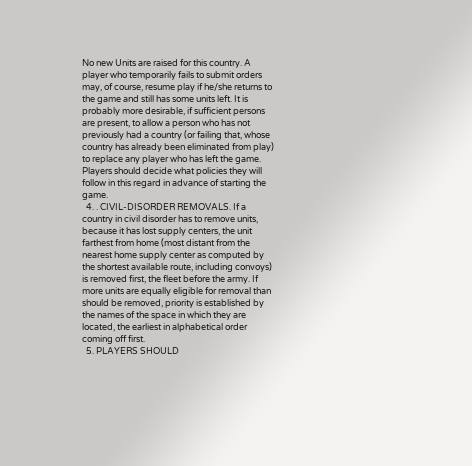No new Units are raised for this country. A player who temporarily fails to submit orders may, of course, resume play if he/she returns to the game and still has some units left. It is probably more desirable, if sufficient persons are present, to allow a person who has not previously had a country (or failing that, whose country has already been eliminated from play) to replace any player who has left the game. Players should decide what policies they will follow in this regard in advance of starting the game.
  4. . CIVIL-DISORDER REMOVALS. If a country in civil disorder has to remove units, because it has lost supply centers, the unit farthest from home (most distant from the nearest home supply center as computed by the shortest available route, including convoys) is removed first, the fleet before the army. If more units are equally eligible for removal than should be removed, priority is established by the names of the space in which they are located, the earliest in alphabetical order coming off first.
  5. PLAYERS SHOULD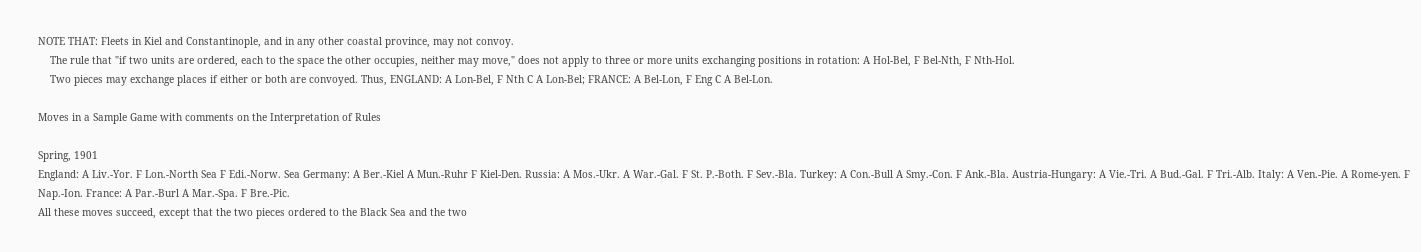NOTE THAT: Fleets in Kiel and Constantinople, and in any other coastal province, may not convoy.
    The rule that "if two units are ordered, each to the space the other occupies, neither may move," does not apply to three or more units exchanging positions in rotation: A Hol-Bel, F Bel-Nth, F Nth-Hol.
    Two pieces may exchange places if either or both are convoyed. Thus, ENGLAND: A Lon-Bel, F Nth C A Lon-Bel; FRANCE: A Bel-Lon, F Eng C A Bel-Lon.

Moves in a Sample Game with comments on the Interpretation of Rules

Spring, 1901
England: A Liv.-Yor. F Lon.-North Sea F Edi.-Norw. Sea Germany: A Ber.-Kiel A Mun.-Ruhr F Kiel-Den. Russia: A Mos.-Ukr. A War.-Gal. F St. P.-Both. F Sev.-Bla. Turkey: A Con.-Bull A Smy.-Con. F Ank.-Bla. Austria-Hungary: A Vie.-Tri. A Bud.-Gal. F Tri.-Alb. Italy: A Ven.-Pie. A Rome-yen. F Nap.-Ion. France: A Par.-Burl A Mar.-Spa. F Bre.-Pic.
All these moves succeed, except that the two pieces ordered to the Black Sea and the two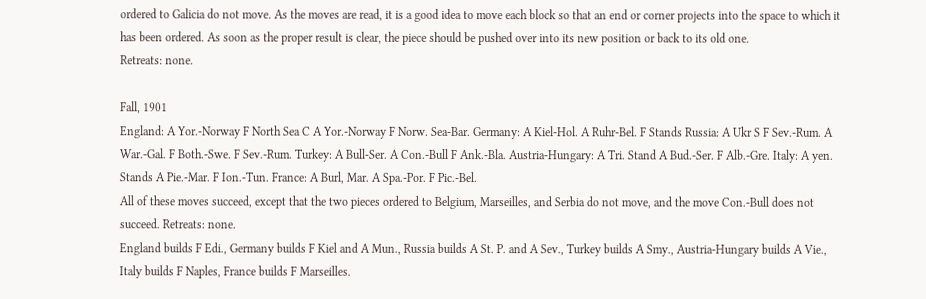ordered to Galicia do not move. As the moves are read, it is a good idea to move each block so that an end or corner projects into the space to which it has been ordered. As soon as the proper result is clear, the piece should be pushed over into its new position or back to its old one.
Retreats: none.

Fall, 1901
England: A Yor.-Norway F North Sea C A Yor.-Norway F Norw. Sea-Bar. Germany: A Kiel-Hol. A Ruhr-Bel. F Stands Russia: A Ukr S F Sev.-Rum. A War.-Gal. F Both.-Swe. F Sev.-Rum. Turkey: A Bull-Ser. A Con.-Bull F Ank.-Bla. Austria-Hungary: A Tri. Stand A Bud.-Ser. F Alb.-Gre. Italy: A yen. Stands A Pie.-Mar. F Ion.-Tun. France: A Burl, Mar. A Spa.-Por. F Pic.-Bel.
All of these moves succeed, except that the two pieces ordered to Belgium, Marseilles, and Serbia do not move, and the move Con.-Bull does not succeed. Retreats: none.
England builds F Edi., Germany builds F Kiel and A Mun., Russia builds A St. P. and A Sev., Turkey builds A Smy., Austria-Hungary builds A Vie., Italy builds F Naples, France builds F Marseilles.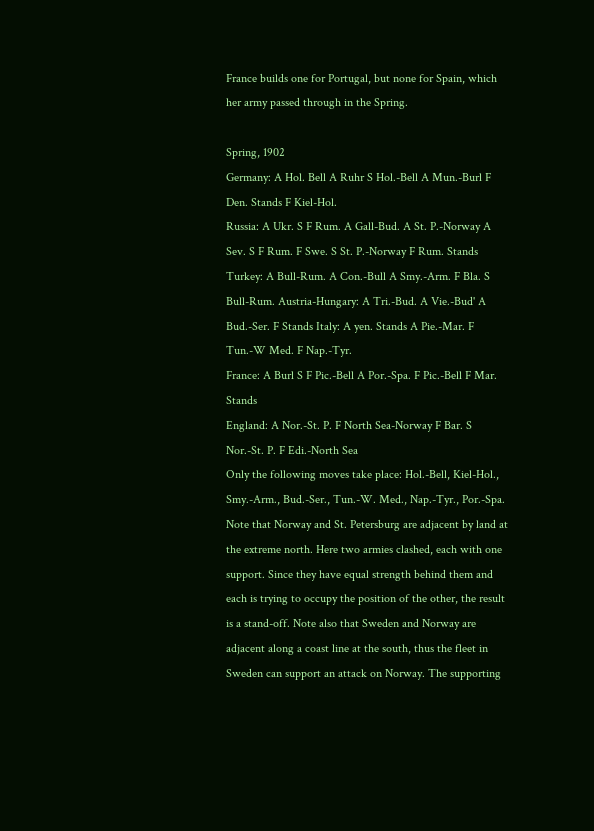France builds one for Portugal, but none for Spain, which her army passed through in the Spring.

Spring, 1902
Germany: A Hol. Bell A Ruhr S Hol.-Bell A Mun.-Burl F Den. Stands F Kiel-Hol.
Russia: A Ukr. S F Rum. A Gall-Bud. A St. P.-Norway A Sev. S F Rum. F Swe. S St. P.-Norway F Rum. Stands
Turkey: A Bull-Rum. A Con.-Bull A Smy.-Arm. F Bla. S Bull-Rum. Austria-Hungary: A Tri.-Bud. A Vie.-Bud' A Bud.-Ser. F Stands Italy: A yen. Stands A Pie.-Mar. F Tun.-W Med. F Nap.-Tyr.
France: A Burl S F Pic.-Bell A Por.-Spa. F Pic.-Bell F Mar. Stands
England: A Nor.-St. P. F North Sea-Norway F Bar. S Nor.-St. P. F Edi.-North Sea
Only the following moves take place: Hol.-Bell, Kiel-Hol., Smy.-Arm., Bud.-Ser., Tun.-W. Med., Nap.-Tyr., Por.-Spa.
Note that Norway and St. Petersburg are adjacent by land at the extreme north. Here two armies clashed, each with one support. Since they have equal strength behind them and each is trying to occupy the position of the other, the result is a stand-off. Note also that Sweden and Norway are adjacent along a coast line at the south, thus the fleet in Sweden can support an attack on Norway. The supporting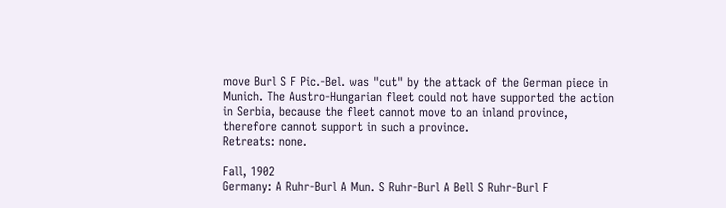move Burl S F Pic.-Bel. was "cut" by the attack of the German piece in Munich. The Austro-Hungarian fleet could not have supported the action in Serbia, because the fleet cannot move to an inland province, therefore cannot support in such a province.
Retreats: none.

Fall, 1902
Germany: A Ruhr-Burl A Mun. S Ruhr-Burl A Bell S Ruhr-Burl F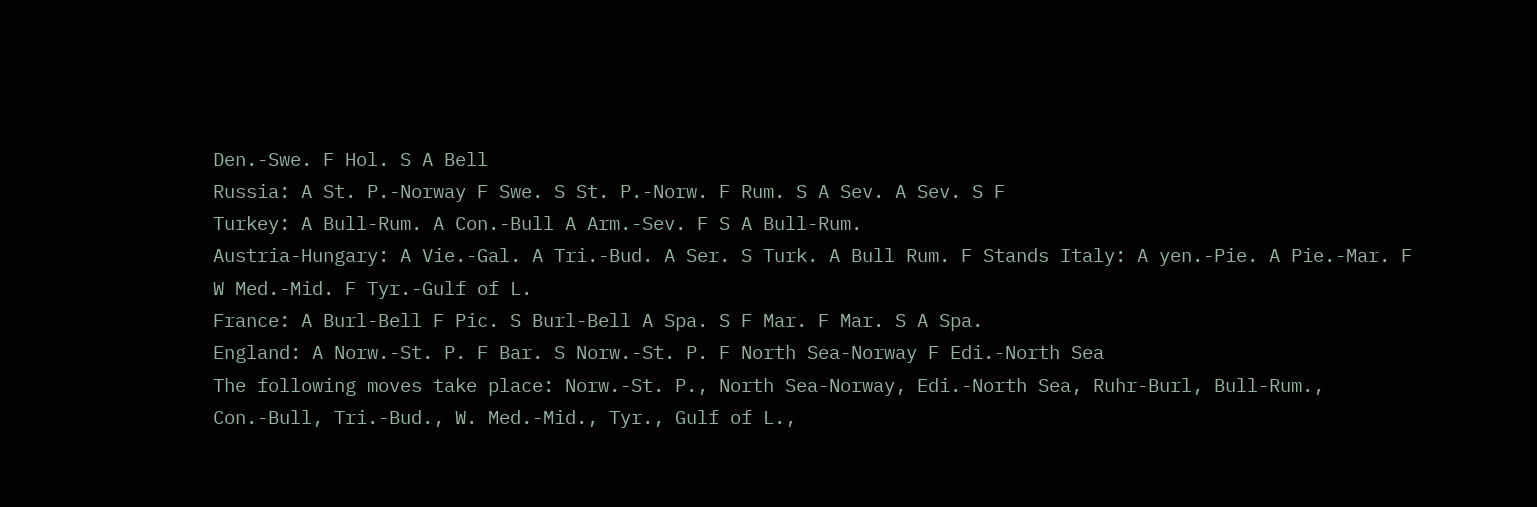Den.-Swe. F Hol. S A Bell
Russia: A St. P.-Norway F Swe. S St. P.-Norw. F Rum. S A Sev. A Sev. S F
Turkey: A Bull-Rum. A Con.-Bull A Arm.-Sev. F S A Bull-Rum.
Austria-Hungary: A Vie.-Gal. A Tri.-Bud. A Ser. S Turk. A Bull Rum. F Stands Italy: A yen.-Pie. A Pie.-Mar. F W Med.-Mid. F Tyr.-Gulf of L.
France: A Burl-Bell F Pic. S Burl-Bell A Spa. S F Mar. F Mar. S A Spa.
England: A Norw.-St. P. F Bar. S Norw.-St. P. F North Sea-Norway F Edi.-North Sea
The following moves take place: Norw.-St. P., North Sea-Norway, Edi.-North Sea, Ruhr-Burl, Bull-Rum., Con.-Bull, Tri.-Bud., W. Med.-Mid., Tyr., Gulf of L.,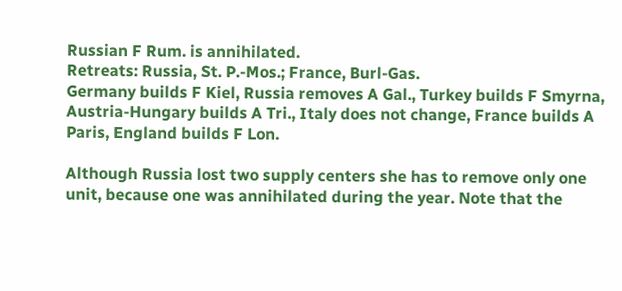Russian F Rum. is annihilated.
Retreats: Russia, St. P.-Mos.; France, Burl-Gas.
Germany builds F Kiel, Russia removes A Gal., Turkey builds F Smyrna, Austria-Hungary builds A Tri., Italy does not change, France builds A Paris, England builds F Lon.

Although Russia lost two supply centers she has to remove only one unit, because one was annihilated during the year. Note that the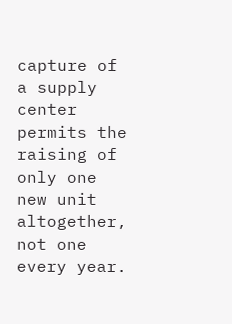capture of a supply center permits the raising of only one new unit altogether, not one every year.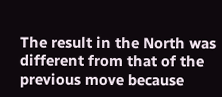The result in the North was different from that of the previous move because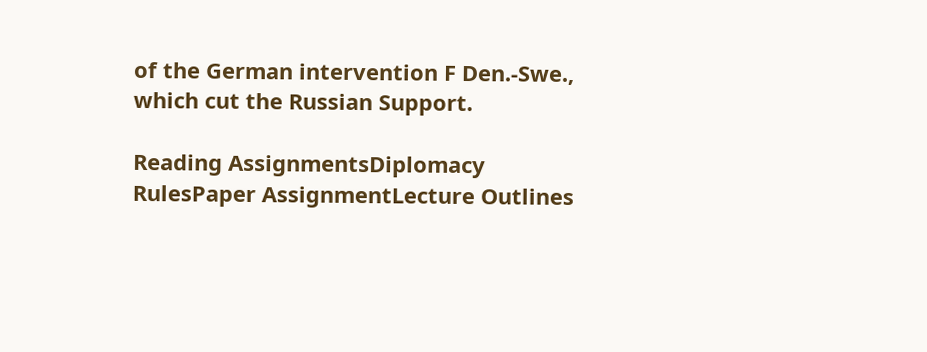of the German intervention F Den.-Swe., which cut the Russian Support.

Reading AssignmentsDiplomacy RulesPaper AssignmentLecture Outlines